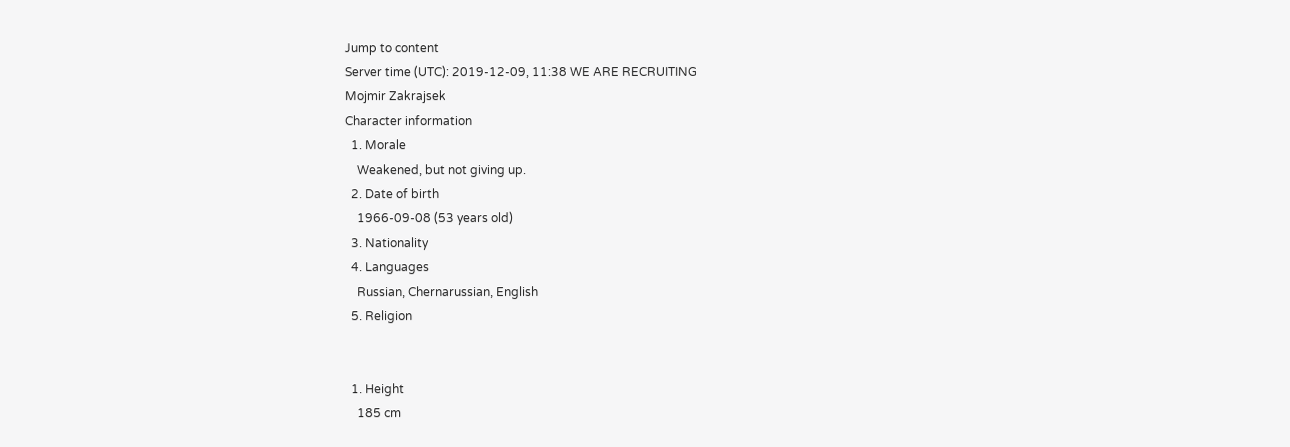Jump to content
Server time (UTC): 2019-12-09, 11:38 WE ARE RECRUITING
Mojmir Zakrajsek
Character information
  1. Morale
    Weakened, but not giving up.
  2. Date of birth
    1966-09-08 (53 years old)
  3. Nationality
  4. Languages
    Russian, Chernarussian, English
  5. Religion


  1. Height
    185 cm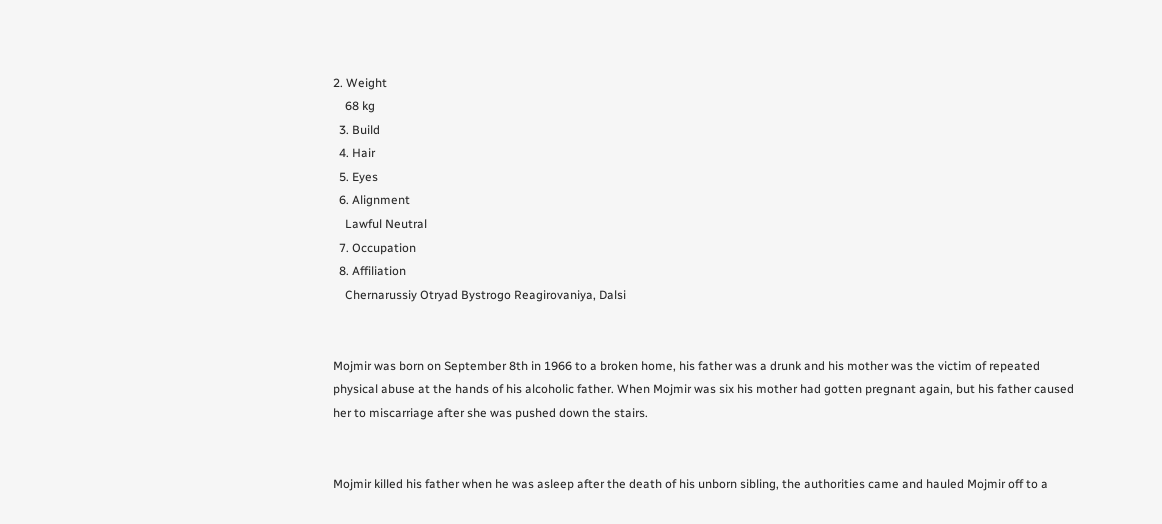2. Weight
    68 kg
  3. Build
  4. Hair
  5. Eyes
  6. Alignment
    Lawful Neutral
  7. Occupation
  8. Affiliation
    Chernarussiy Otryad Bystrogo Reagirovaniya, Dalsi


Mojmir was born on September 8th in 1966 to a broken home, his father was a drunk and his mother was the victim of repeated physical abuse at the hands of his alcoholic father. When Mojmir was six his mother had gotten pregnant again, but his father caused her to miscarriage after she was pushed down the stairs.


Mojmir killed his father when he was asleep after the death of his unborn sibling, the authorities came and hauled Mojmir off to a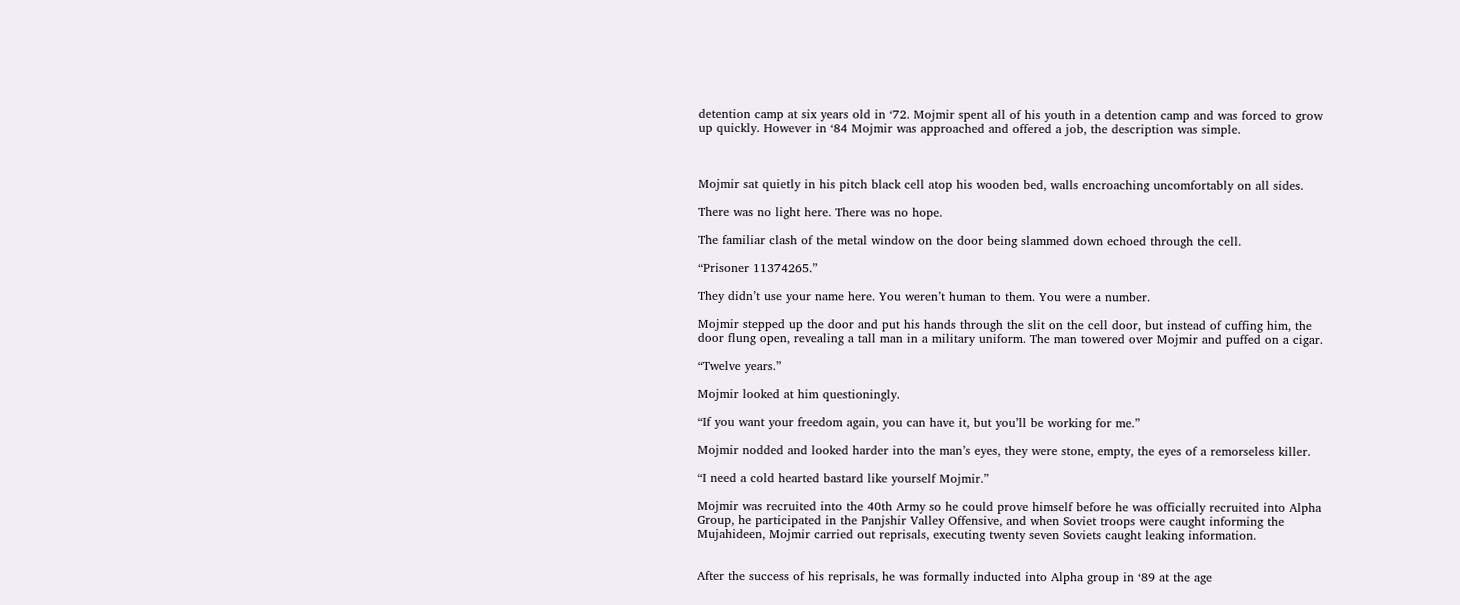detention camp at six years old in ‘72. Mojmir spent all of his youth in a detention camp and was forced to grow up quickly. However in ‘84 Mojmir was approached and offered a job, the description was simple.



Mojmir sat quietly in his pitch black cell atop his wooden bed, walls encroaching uncomfortably on all sides.

There was no light here. There was no hope.

The familiar clash of the metal window on the door being slammed down echoed through the cell.

“Prisoner 11374265.”

They didn’t use your name here. You weren’t human to them. You were a number.

Mojmir stepped up the door and put his hands through the slit on the cell door, but instead of cuffing him, the door flung open, revealing a tall man in a military uniform. The man towered over Mojmir and puffed on a cigar.

“Twelve years.”

Mojmir looked at him questioningly.

“If you want your freedom again, you can have it, but you’ll be working for me.”

Mojmir nodded and looked harder into the man’s eyes, they were stone, empty, the eyes of a remorseless killer.

“I need a cold hearted bastard like yourself Mojmir.”

Mojmir was recruited into the 40th Army so he could prove himself before he was officially recruited into Alpha Group, he participated in the Panjshir Valley Offensive, and when Soviet troops were caught informing the Mujahideen, Mojmir carried out reprisals, executing twenty seven Soviets caught leaking information.


After the success of his reprisals, he was formally inducted into Alpha group in ‘89 at the age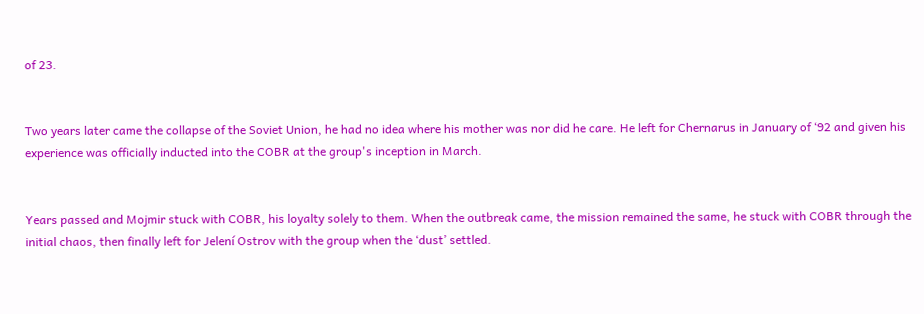of 23.


Two years later came the collapse of the Soviet Union, he had no idea where his mother was nor did he care. He left for Chernarus in January of ‘92 and given his experience was officially inducted into the COBR at the group's inception in March.


Years passed and Mojmir stuck with COBR, his loyalty solely to them. When the outbreak came, the mission remained the same, he stuck with COBR through the initial chaos, then finally left for Jelení Ostrov with the group when the ‘dust’ settled.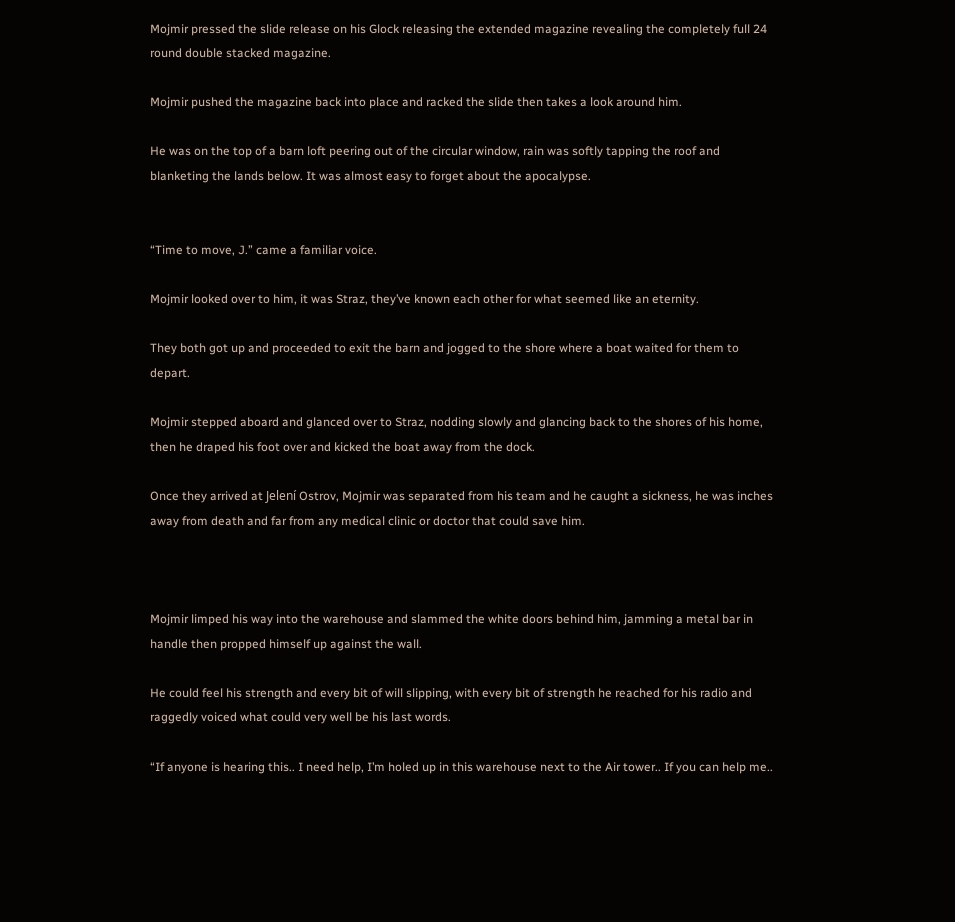Mojmir pressed the slide release on his Glock releasing the extended magazine revealing the completely full 24 round double stacked magazine.

Mojmir pushed the magazine back into place and racked the slide then takes a look around him.

He was on the top of a barn loft peering out of the circular window, rain was softly tapping the roof and blanketing the lands below. It was almost easy to forget about the apocalypse.


“Time to move, J.” came a familiar voice.

Mojmir looked over to him, it was Straz, they’ve known each other for what seemed like an eternity.

They both got up and proceeded to exit the barn and jogged to the shore where a boat waited for them to depart.

Mojmir stepped aboard and glanced over to Straz, nodding slowly and glancing back to the shores of his home, then he draped his foot over and kicked the boat away from the dock.

Once they arrived at Jelení Ostrov, Mojmir was separated from his team and he caught a sickness, he was inches away from death and far from any medical clinic or doctor that could save him.



Mojmir limped his way into the warehouse and slammed the white doors behind him, jamming a metal bar in handle then propped himself up against the wall.

He could feel his strength and every bit of will slipping, with every bit of strength he reached for his radio and raggedly voiced what could very well be his last words.

“If anyone is hearing this.. I need help, I’m holed up in this warehouse next to the Air tower.. If you can help me..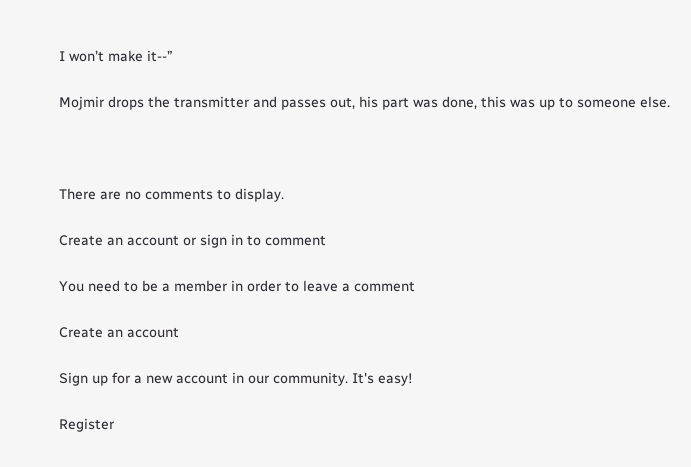I won’t make it--”

Mojmir drops the transmitter and passes out, his part was done, this was up to someone else.



There are no comments to display.

Create an account or sign in to comment

You need to be a member in order to leave a comment

Create an account

Sign up for a new account in our community. It's easy!

Register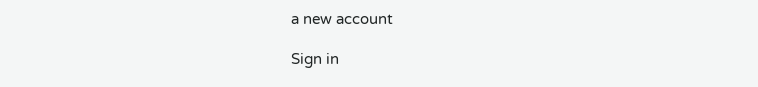a new account

Sign in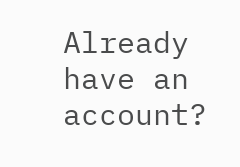Already have an account?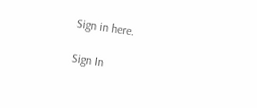Sign in here.

Sign In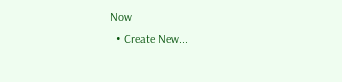Now
  • Create New...